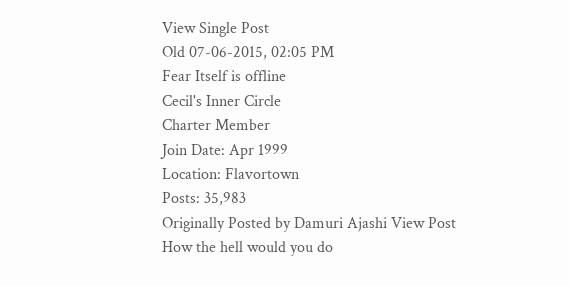View Single Post
Old 07-06-2015, 02:05 PM
Fear Itself is offline
Cecil's Inner Circle
Charter Member
Join Date: Apr 1999
Location: Flavortown
Posts: 35,983
Originally Posted by Damuri Ajashi View Post
How the hell would you do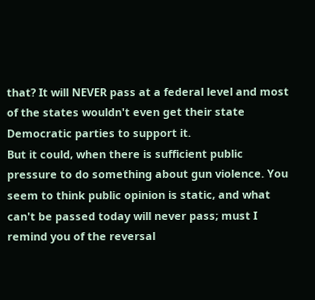that? It will NEVER pass at a federal level and most of the states wouldn't even get their state Democratic parties to support it.
But it could, when there is sufficient public pressure to do something about gun violence. You seem to think public opinion is static, and what can't be passed today will never pass; must I remind you of the reversal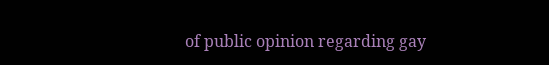of public opinion regarding gay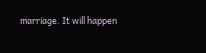marriage. It will happen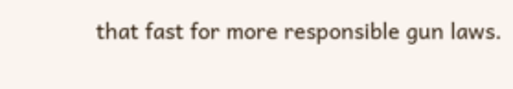that fast for more responsible gun laws.